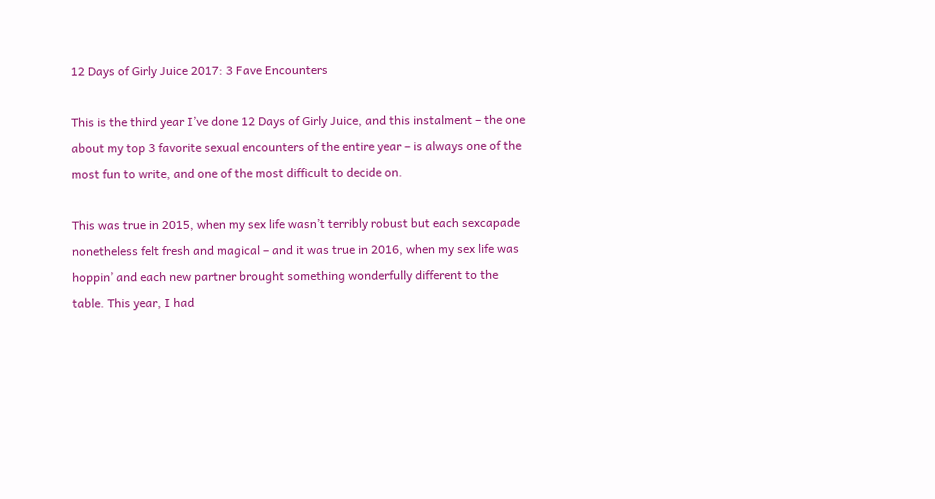12 Days of Girly Juice 2017: 3 Fave Encounters

This is the third year I’ve done 12 Days of Girly Juice, and this instalment – the one about my top 3 favorite sexual encounters of the entire year – is always one of the most fun to write, and one of the most difficult to decide on.

This was true in 2015, when my sex life wasn’t terribly robust but each sexcapade nonetheless felt fresh and magical – and it was true in 2016, when my sex life was hoppin’ and each new partner brought something wonderfully different to the table. This year, I had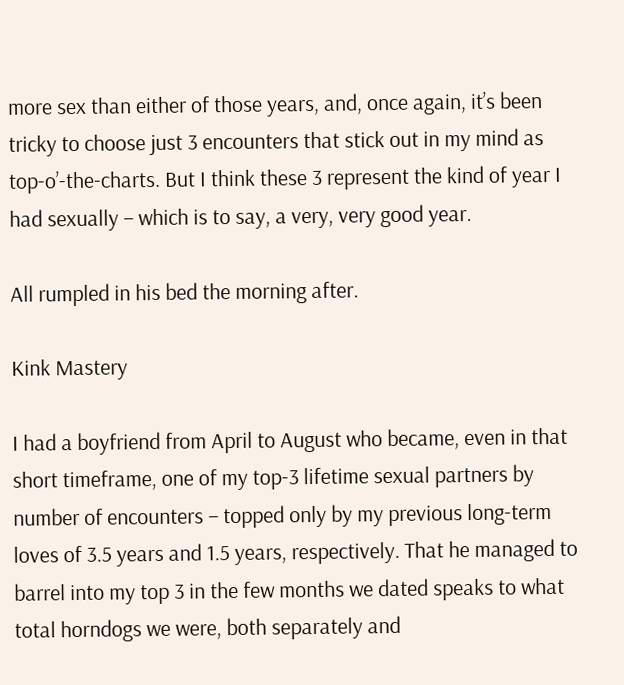more sex than either of those years, and, once again, it’s been tricky to choose just 3 encounters that stick out in my mind as top-o’-the-charts. But I think these 3 represent the kind of year I had sexually – which is to say, a very, very good year.

All rumpled in his bed the morning after.

Kink Mastery

I had a boyfriend from April to August who became, even in that short timeframe, one of my top-3 lifetime sexual partners by number of encounters – topped only by my previous long-term loves of 3.5 years and 1.5 years, respectively. That he managed to barrel into my top 3 in the few months we dated speaks to what total horndogs we were, both separately and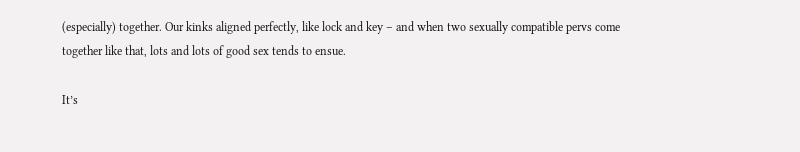(especially) together. Our kinks aligned perfectly, like lock and key – and when two sexually compatible pervs come together like that, lots and lots of good sex tends to ensue.

It’s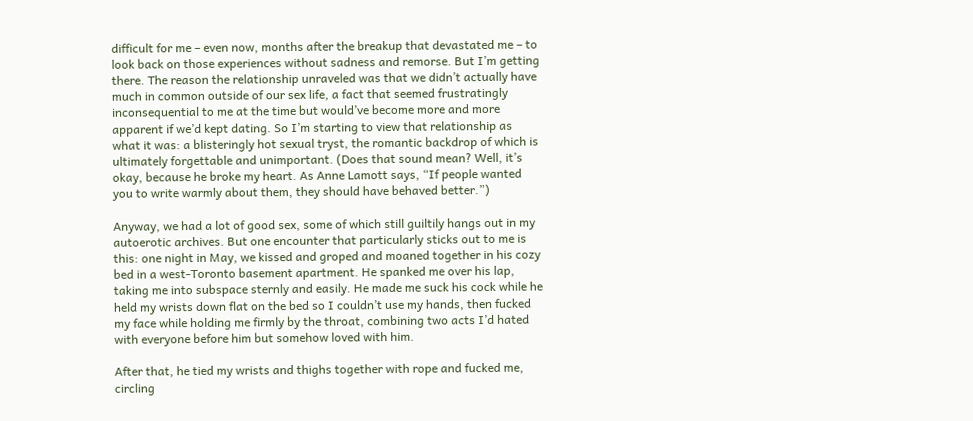difficult for me – even now, months after the breakup that devastated me – to look back on those experiences without sadness and remorse. But I’m getting there. The reason the relationship unraveled was that we didn’t actually have much in common outside of our sex life, a fact that seemed frustratingly inconsequential to me at the time but would’ve become more and more apparent if we’d kept dating. So I’m starting to view that relationship as what it was: a blisteringly hot sexual tryst, the romantic backdrop of which is ultimately forgettable and unimportant. (Does that sound mean? Well, it’s okay, because he broke my heart. As Anne Lamott says, “If people wanted you to write warmly about them, they should have behaved better.”)

Anyway, we had a lot of good sex, some of which still guiltily hangs out in my autoerotic archives. But one encounter that particularly sticks out to me is this: one night in May, we kissed and groped and moaned together in his cozy bed in a west-Toronto basement apartment. He spanked me over his lap, taking me into subspace sternly and easily. He made me suck his cock while he held my wrists down flat on the bed so I couldn’t use my hands, then fucked my face while holding me firmly by the throat, combining two acts I’d hated with everyone before him but somehow loved with him.

After that, he tied my wrists and thighs together with rope and fucked me, circling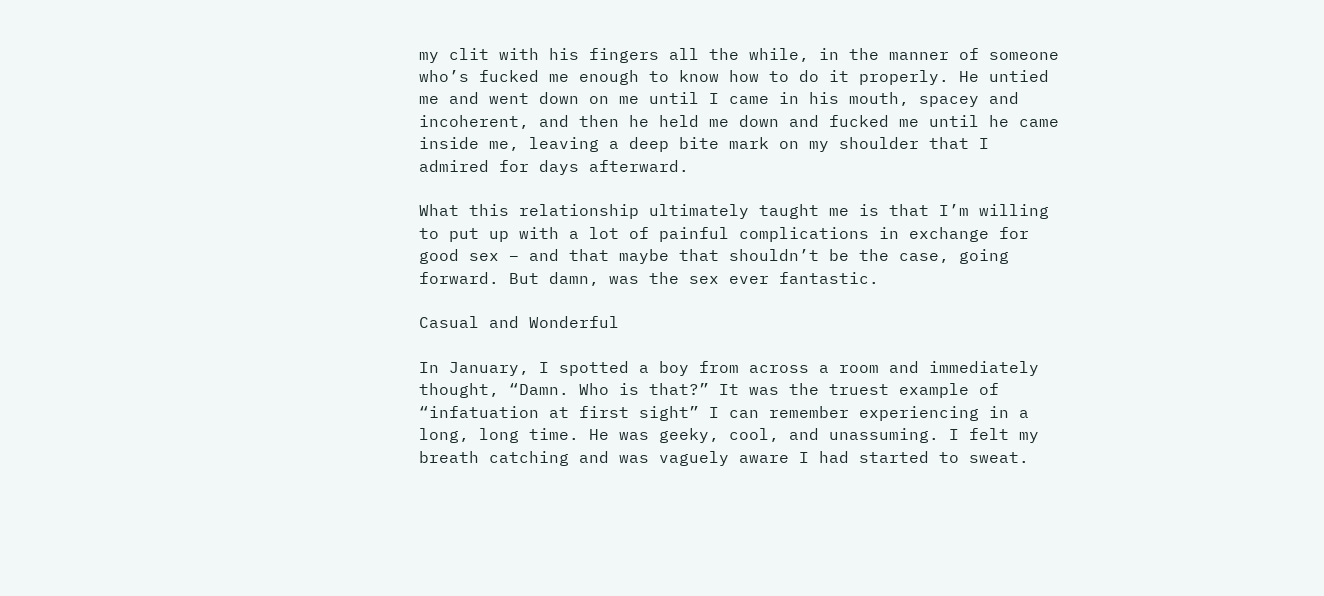my clit with his fingers all the while, in the manner of someone who’s fucked me enough to know how to do it properly. He untied me and went down on me until I came in his mouth, spacey and incoherent, and then he held me down and fucked me until he came inside me, leaving a deep bite mark on my shoulder that I admired for days afterward.

What this relationship ultimately taught me is that I’m willing to put up with a lot of painful complications in exchange for good sex – and that maybe that shouldn’t be the case, going forward. But damn, was the sex ever fantastic.

Casual and Wonderful

In January, I spotted a boy from across a room and immediately thought, “Damn. Who is that?” It was the truest example of “infatuation at first sight” I can remember experiencing in a long, long time. He was geeky, cool, and unassuming. I felt my breath catching and was vaguely aware I had started to sweat.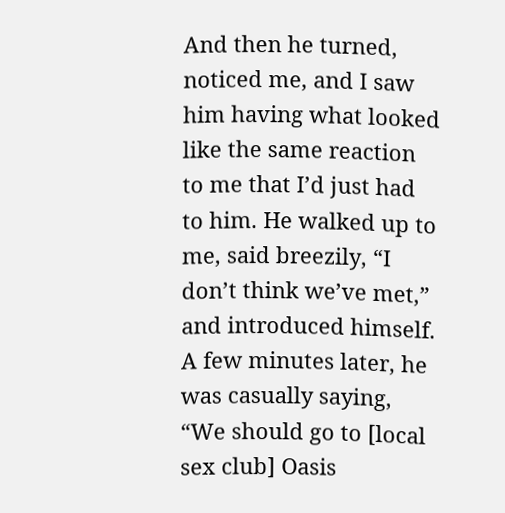And then he turned, noticed me, and I saw him having what looked like the same reaction to me that I’d just had to him. He walked up to me, said breezily, “I don’t think we’ve met,” and introduced himself. A few minutes later, he was casually saying, “We should go to [local sex club] Oasis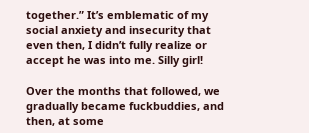together.” It’s emblematic of my social anxiety and insecurity that even then, I didn’t fully realize or accept he was into me. Silly girl!

Over the months that followed, we gradually became fuckbuddies, and then, at some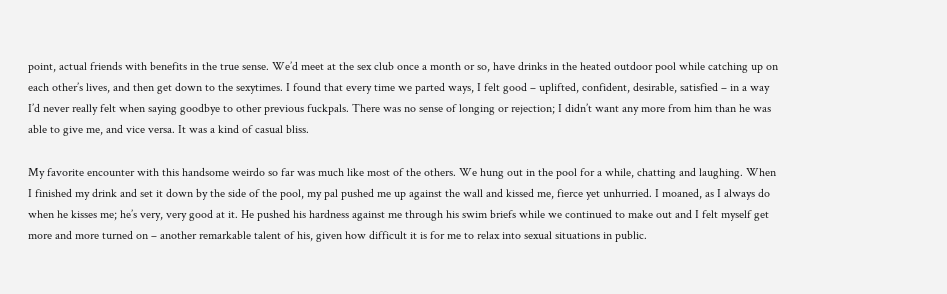point, actual friends with benefits in the true sense. We’d meet at the sex club once a month or so, have drinks in the heated outdoor pool while catching up on each other’s lives, and then get down to the sexytimes. I found that every time we parted ways, I felt good – uplifted, confident, desirable, satisfied – in a way I’d never really felt when saying goodbye to other previous fuckpals. There was no sense of longing or rejection; I didn’t want any more from him than he was able to give me, and vice versa. It was a kind of casual bliss.

My favorite encounter with this handsome weirdo so far was much like most of the others. We hung out in the pool for a while, chatting and laughing. When I finished my drink and set it down by the side of the pool, my pal pushed me up against the wall and kissed me, fierce yet unhurried. I moaned, as I always do when he kisses me; he’s very, very good at it. He pushed his hardness against me through his swim briefs while we continued to make out and I felt myself get more and more turned on – another remarkable talent of his, given how difficult it is for me to relax into sexual situations in public.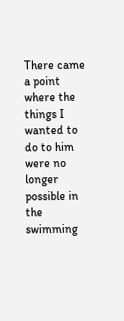There came a point where the things I wanted to do to him were no longer possible in the swimming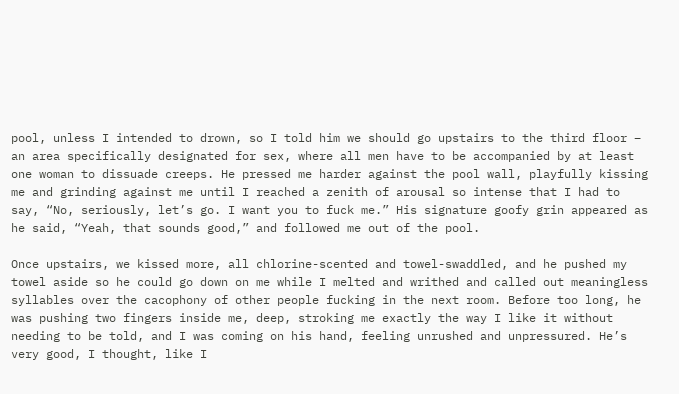pool, unless I intended to drown, so I told him we should go upstairs to the third floor – an area specifically designated for sex, where all men have to be accompanied by at least one woman to dissuade creeps. He pressed me harder against the pool wall, playfully kissing me and grinding against me until I reached a zenith of arousal so intense that I had to say, “No, seriously, let’s go. I want you to fuck me.” His signature goofy grin appeared as he said, “Yeah, that sounds good,” and followed me out of the pool.

Once upstairs, we kissed more, all chlorine-scented and towel-swaddled, and he pushed my towel aside so he could go down on me while I melted and writhed and called out meaningless syllables over the cacophony of other people fucking in the next room. Before too long, he was pushing two fingers inside me, deep, stroking me exactly the way I like it without needing to be told, and I was coming on his hand, feeling unrushed and unpressured. He’s very good, I thought, like I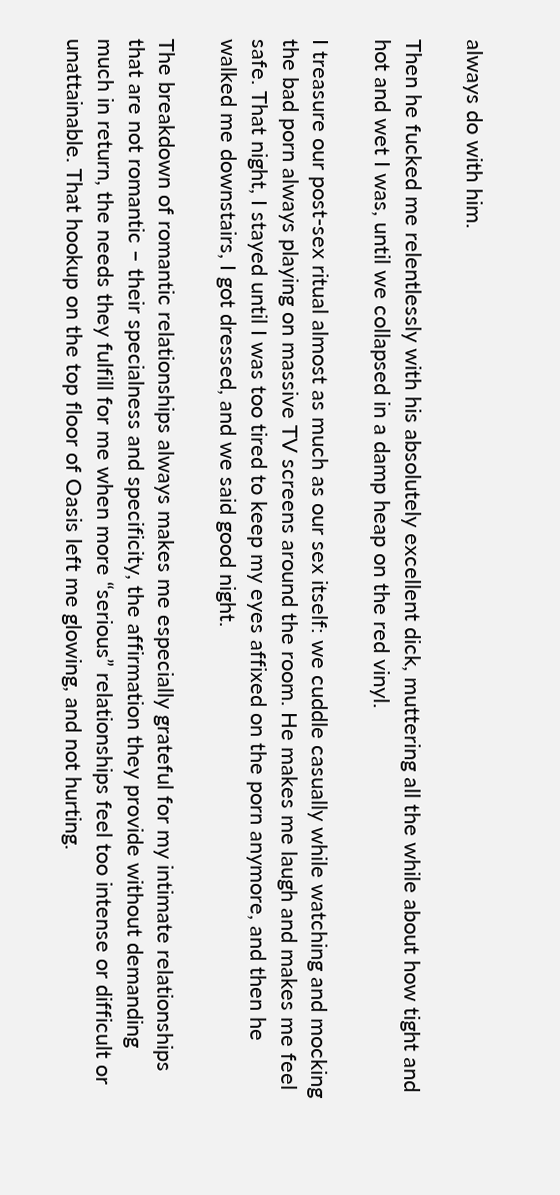always do with him.

Then he fucked me relentlessly with his absolutely excellent dick, muttering all the while about how tight and hot and wet I was, until we collapsed in a damp heap on the red vinyl.

I treasure our post-sex ritual almost as much as our sex itself: we cuddle casually while watching and mocking the bad porn always playing on massive TV screens around the room. He makes me laugh and makes me feel safe. That night, I stayed until I was too tired to keep my eyes affixed on the porn anymore, and then he walked me downstairs, I got dressed, and we said good night.

The breakdown of romantic relationships always makes me especially grateful for my intimate relationships that are not romantic – their specialness and specificity, the affirmation they provide without demanding much in return, the needs they fulfill for me when more “serious” relationships feel too intense or difficult or unattainable. That hookup on the top floor of Oasis left me glowing, and not hurting.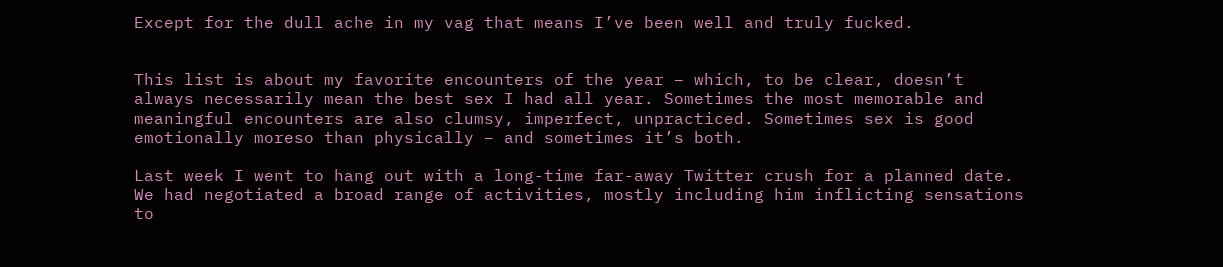Except for the dull ache in my vag that means I’ve been well and truly fucked.


This list is about my favorite encounters of the year – which, to be clear, doesn’t always necessarily mean the best sex I had all year. Sometimes the most memorable and meaningful encounters are also clumsy, imperfect, unpracticed. Sometimes sex is good emotionally moreso than physically – and sometimes it’s both.

Last week I went to hang out with a long-time far-away Twitter crush for a planned date. We had negotiated a broad range of activities, mostly including him inflicting sensations to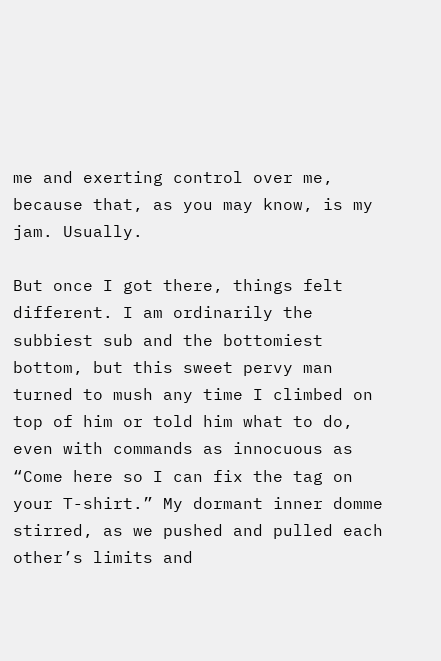me and exerting control over me, because that, as you may know, is my jam. Usually.

But once I got there, things felt different. I am ordinarily the subbiest sub and the bottomiest bottom, but this sweet pervy man turned to mush any time I climbed on top of him or told him what to do, even with commands as innocuous as “Come here so I can fix the tag on your T-shirt.” My dormant inner domme stirred, as we pushed and pulled each other’s limits and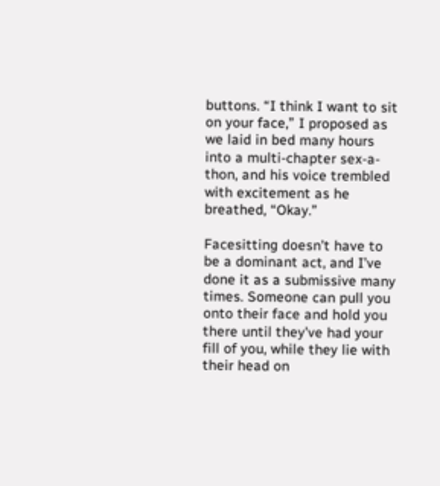buttons. “I think I want to sit on your face,” I proposed as we laid in bed many hours into a multi-chapter sex-a-thon, and his voice trembled with excitement as he breathed, “Okay.”

Facesitting doesn’t have to be a dominant act, and I’ve done it as a submissive many times. Someone can pull you onto their face and hold you there until they’ve had your fill of you, while they lie with their head on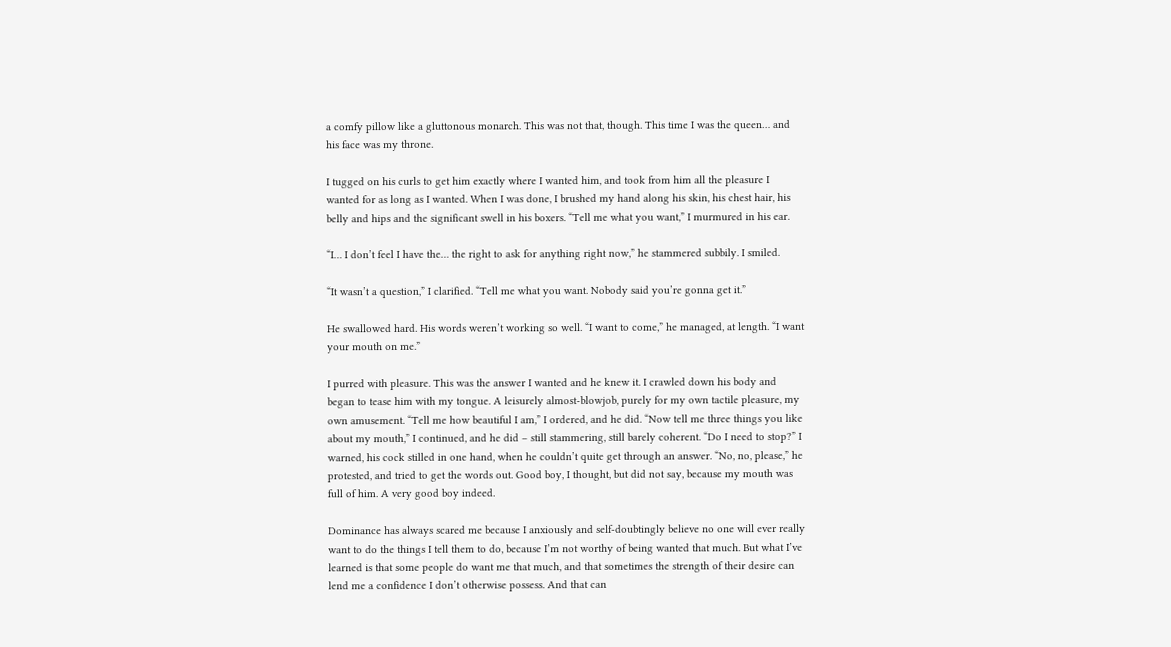a comfy pillow like a gluttonous monarch. This was not that, though. This time I was the queen… and his face was my throne.

I tugged on his curls to get him exactly where I wanted him, and took from him all the pleasure I wanted for as long as I wanted. When I was done, I brushed my hand along his skin, his chest hair, his belly and hips and the significant swell in his boxers. “Tell me what you want,” I murmured in his ear.

“I… I don’t feel I have the… the right to ask for anything right now,” he stammered subbily. I smiled.

“It wasn’t a question,” I clarified. “Tell me what you want. Nobody said you’re gonna get it.”

He swallowed hard. His words weren’t working so well. “I want to come,” he managed, at length. “I want your mouth on me.”

I purred with pleasure. This was the answer I wanted and he knew it. I crawled down his body and began to tease him with my tongue. A leisurely almost-blowjob, purely for my own tactile pleasure, my own amusement. “Tell me how beautiful I am,” I ordered, and he did. “Now tell me three things you like about my mouth,” I continued, and he did – still stammering, still barely coherent. “Do I need to stop?” I warned, his cock stilled in one hand, when he couldn’t quite get through an answer. “No, no, please,” he protested, and tried to get the words out. Good boy, I thought, but did not say, because my mouth was full of him. A very good boy indeed.

Dominance has always scared me because I anxiously and self-doubtingly believe no one will ever really want to do the things I tell them to do, because I’m not worthy of being wanted that much. But what I’ve learned is that some people do want me that much, and that sometimes the strength of their desire can lend me a confidence I don’t otherwise possess. And that can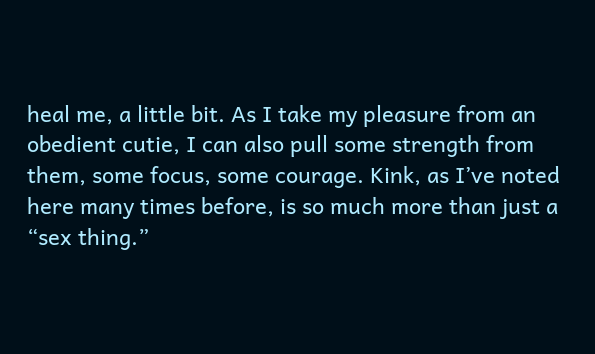heal me, a little bit. As I take my pleasure from an obedient cutie, I can also pull some strength from them, some focus, some courage. Kink, as I’ve noted here many times before, is so much more than just a “sex thing.”